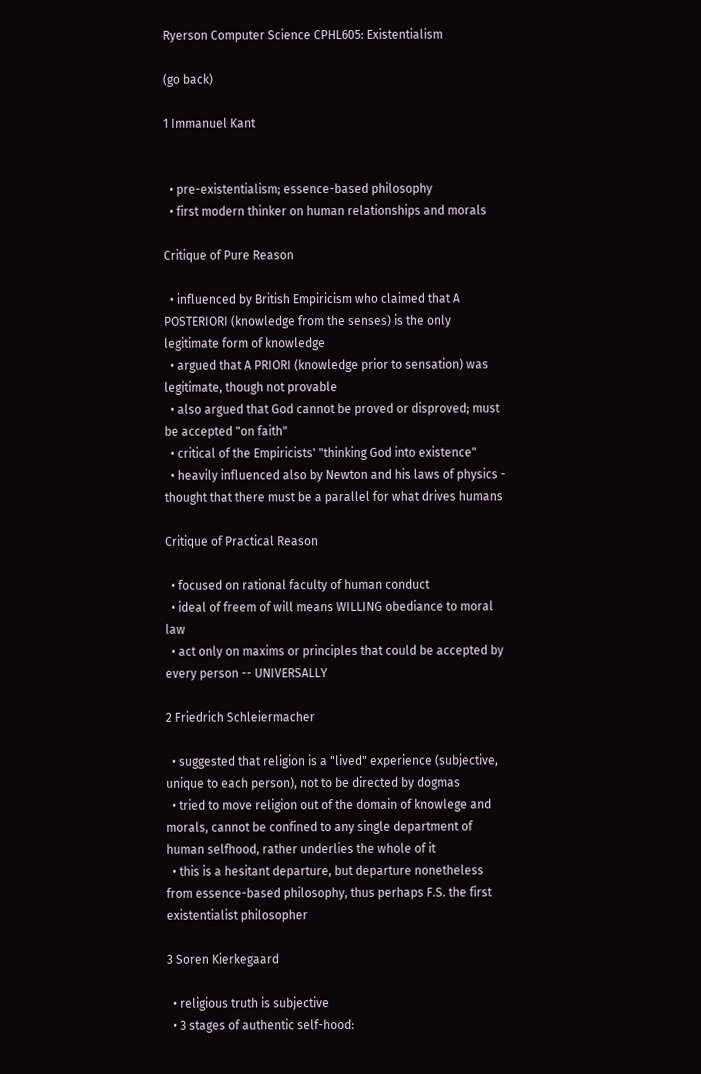Ryerson Computer Science CPHL605: Existentialism

(go back)

1 Immanuel Kant


  • pre-existentialism; essence-based philosophy
  • first modern thinker on human relationships and morals

Critique of Pure Reason

  • influenced by British Empiricism who claimed that A POSTERIORI (knowledge from the senses) is the only legitimate form of knowledge
  • argued that A PRIORI (knowledge prior to sensation) was legitimate, though not provable
  • also argued that God cannot be proved or disproved; must be accepted "on faith"
  • critical of the Empiricists' "thinking God into existence"
  • heavily influenced also by Newton and his laws of physics - thought that there must be a parallel for what drives humans

Critique of Practical Reason

  • focused on rational faculty of human conduct
  • ideal of freem of will means WILLING obediance to moral law
  • act only on maxims or principles that could be accepted by every person -- UNIVERSALLY

2 Friedrich Schleiermacher

  • suggested that religion is a "lived" experience (subjective, unique to each person), not to be directed by dogmas
  • tried to move religion out of the domain of knowlege and morals, cannot be confined to any single department of human selfhood, rather underlies the whole of it
  • this is a hesitant departure, but departure nonetheless from essence-based philosophy, thus perhaps F.S. the first existentialist philosopher

3 Soren Kierkegaard

  • religious truth is subjective
  • 3 stages of authentic self-hood: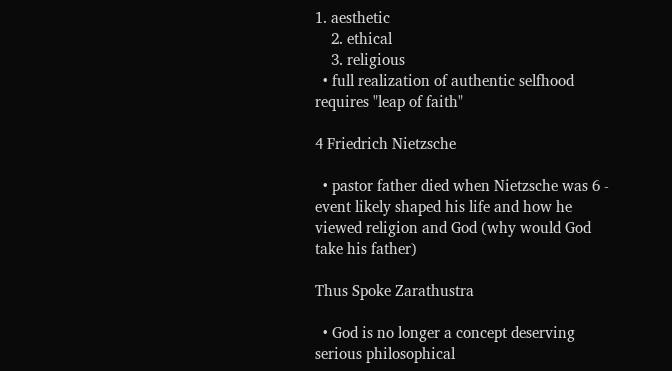1. aesthetic
    2. ethical
    3. religious
  • full realization of authentic selfhood requires "leap of faith"

4 Friedrich Nietzsche

  • pastor father died when Nietzsche was 6 - event likely shaped his life and how he viewed religion and God (why would God take his father)

Thus Spoke Zarathustra

  • God is no longer a concept deserving serious philosophical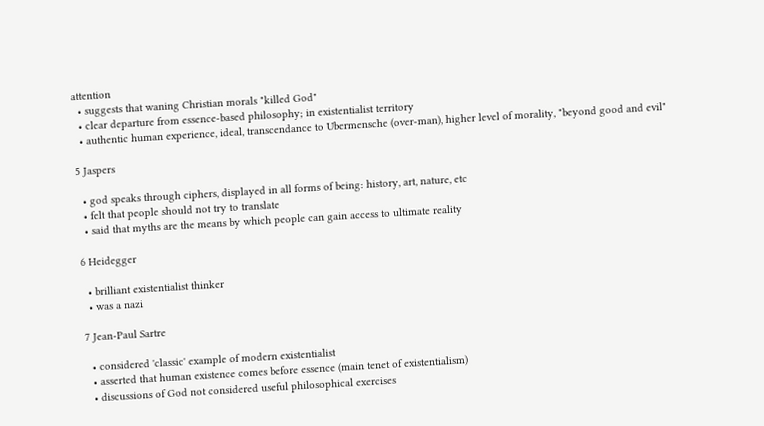attention
  • suggests that waning Christian morals "killed God"
  • clear departure from essence-based philosophy; in existentialist territory
  • authentic human experience, ideal, transcendance to Ubermensche (over-man), higher level of morality, "beyond good and evil"

5 Jaspers

  • god speaks through ciphers, displayed in all forms of being: history, art, nature, etc
  • felt that people should not try to translate
  • said that myths are the means by which people can gain access to ultimate reality

6 Heidegger

  • brilliant existentialist thinker
  • was a nazi

7 Jean-Paul Sartre

  • considered 'classic' example of modern existentialist
  • asserted that human existence comes before essence (main tenet of existentialism)
  • discussions of God not considered useful philosophical exercises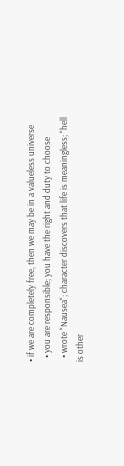• if we are completely free, then we may be in a valueless universe
  • you are responsible; you have the right and duty to choose
  • wrote "Nausea"; character discovers that life is meaningless; "hell is other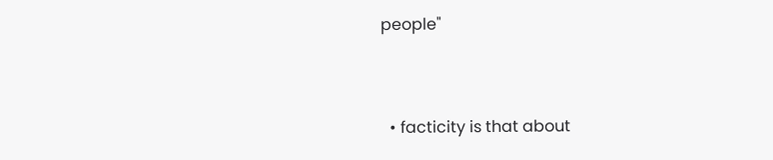people"


  • facticity is that about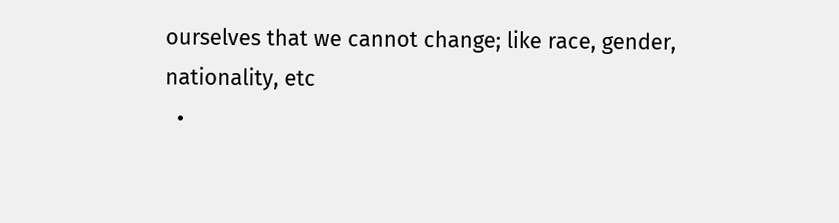ourselves that we cannot change; like race, gender, nationality, etc
  •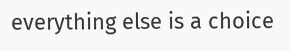everything else is a choice